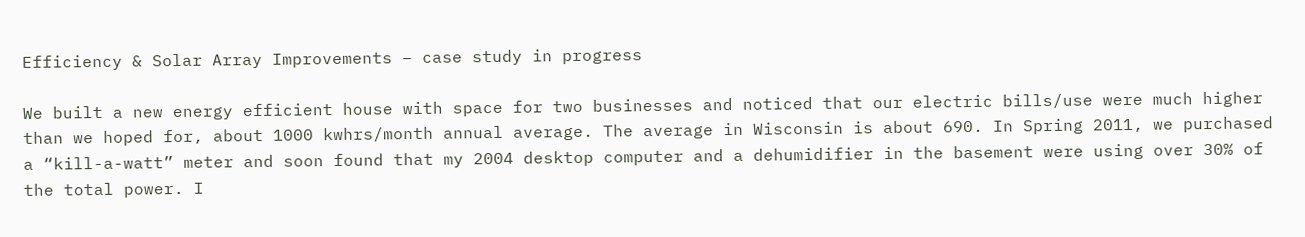Efficiency & Solar Array Improvements – case study in progress

We built a new energy efficient house with space for two businesses and noticed that our electric bills/use were much higher than we hoped for, about 1000 kwhrs/month annual average. The average in Wisconsin is about 690. In Spring 2011, we purchased a “kill-a-watt” meter and soon found that my 2004 desktop computer and a dehumidifier in the basement were using over 30% of the total power. I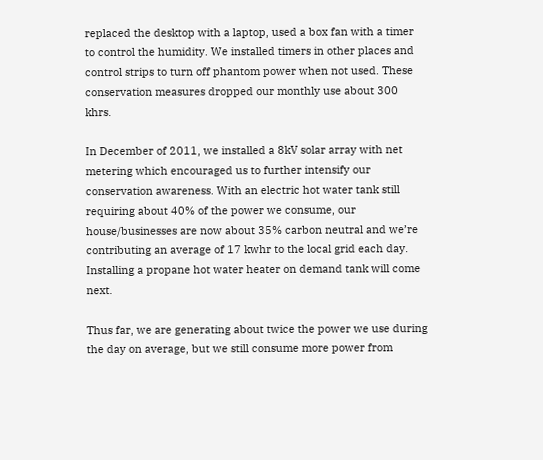replaced the desktop with a laptop, used a box fan with a timer to control the humidity. We installed timers in other places and control strips to turn off phantom power when not used. These conservation measures dropped our monthly use about 300 khrs.

In December of 2011, we installed a 8kV solar array with net metering which encouraged us to further intensify our conservation awareness. With an electric hot water tank still requiring about 40% of the power we consume, our house/businesses are now about 35% carbon neutral and we’re contributing an average of 17 kwhr to the local grid each day. Installing a propane hot water heater on demand tank will come next.

Thus far, we are generating about twice the power we use during the day on average, but we still consume more power from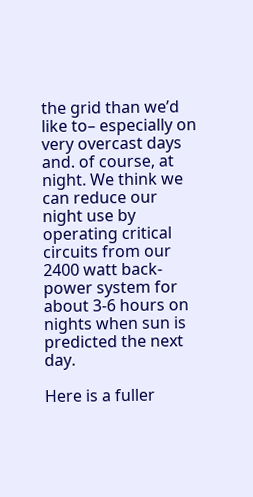the grid than we’d like to– especially on very overcast days and. of course, at night. We think we can reduce our night use by operating critical circuits from our 2400 watt back-power system for about 3-6 hours on nights when sun is predicted the next day.

Here is a fuller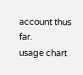account thus far.
usage chart